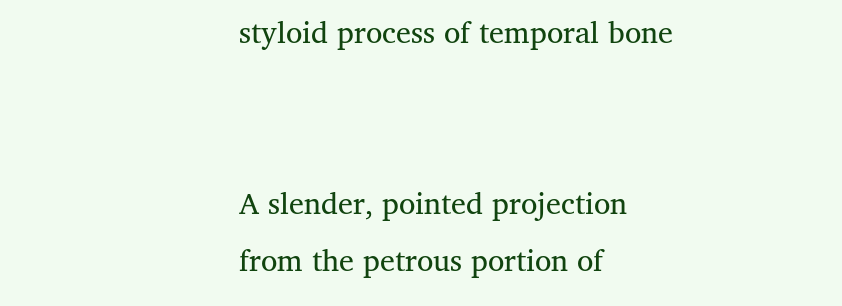styloid process of temporal bone


A slender, pointed projection from the petrous portion of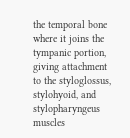the temporal bone where it joins the tympanic portion, giving attachment to the styloglossus, stylohyoid, and stylopharyngeus muscles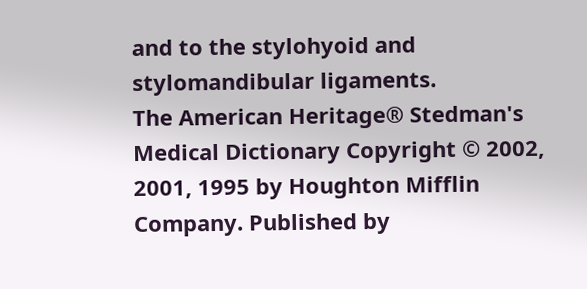and to the stylohyoid and stylomandibular ligaments.
The American Heritage® Stedman's Medical Dictionary Copyright © 2002, 2001, 1995 by Houghton Mifflin Company. Published by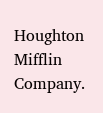Houghton Mifflin Company.